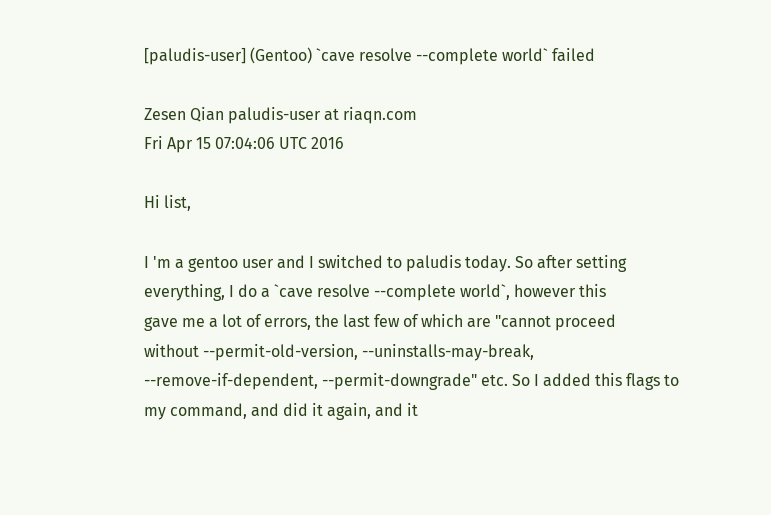[paludis-user] (Gentoo) `cave resolve --complete world` failed

Zesen Qian paludis-user at riaqn.com
Fri Apr 15 07:04:06 UTC 2016

Hi list,

I 'm a gentoo user and I switched to paludis today. So after setting
everything, I do a `cave resolve --complete world`, however this
gave me a lot of errors, the last few of which are "cannot proceed
without --permit-old-version, --uninstalls-may-break,
--remove-if-dependent, --permit-downgrade" etc. So I added this flags to
my command, and did it again, and it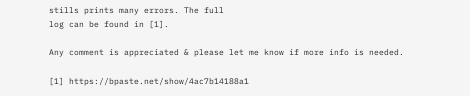stills prints many errors. The full
log can be found in [1].

Any comment is appreciated & please let me know if more info is needed.

[1] https://bpaste.net/show/4ac7b14188a1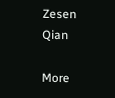Zesen Qian

More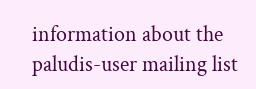information about the paludis-user mailing list